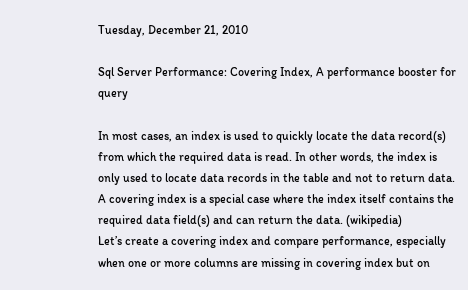Tuesday, December 21, 2010

Sql Server Performance: Covering Index, A performance booster for query

In most cases, an index is used to quickly locate the data record(s) from which the required data is read. In other words, the index is only used to locate data records in the table and not to return data.
A covering index is a special case where the index itself contains the required data field(s) and can return the data. (wikipedia)
Let’s create a covering index and compare performance, especially when one or more columns are missing in covering index but on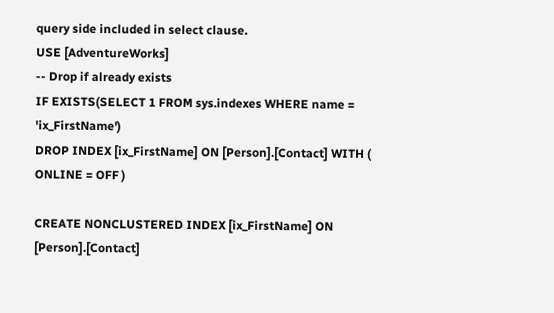query side included in select clause.
USE [AdventureWorks]
-- Drop if already exists
IF EXISTS(SELECT 1 FROM sys.indexes WHERE name = 'ix_FirstName')
DROP INDEX [ix_FirstName] ON [Person].[Contact] WITH ( ONLINE = OFF )

CREATE NONCLUSTERED INDEX [ix_FirstName] ON [Person].[Contact]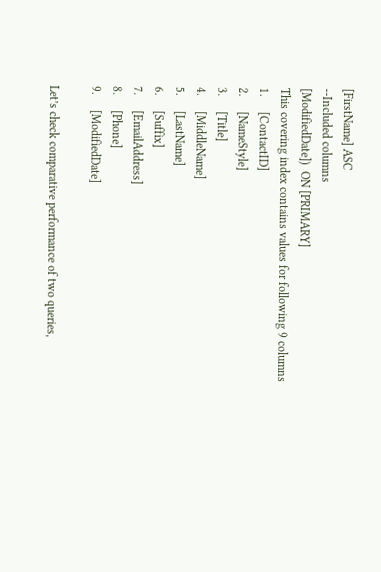[FirstName] ASC
--Included columns
[ModifiedDate])  ON [PRIMARY]
This covering index contains values for following 9 columns
1.     [ContactID]
2.     [NameStyle]
3.     [Title]
4.     [MiddleName]
5.     [LastName]
6.     [Suffix]
7.     [EmailAddress]
8.     [Phone]
9.     [ModifiedDate]

Let’s check comparative performance of two queries,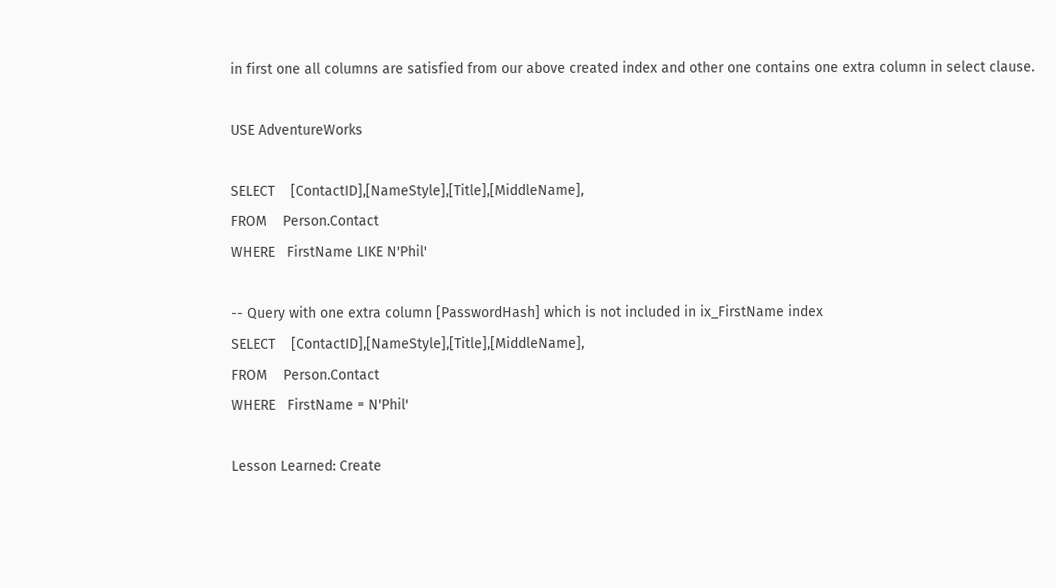in first one all columns are satisfied from our above created index and other one contains one extra column in select clause.

USE AdventureWorks

SELECT    [ContactID],[NameStyle],[Title],[MiddleName],
FROM    Person.Contact
WHERE   FirstName LIKE N'Phil'

-- Query with one extra column [PasswordHash] which is not included in ix_FirstName index
SELECT    [ContactID],[NameStyle],[Title],[MiddleName],
FROM    Person.Contact
WHERE   FirstName = N'Phil'

Lesson Learned: Create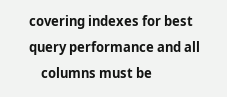covering indexes for best query performance and all
    columns must be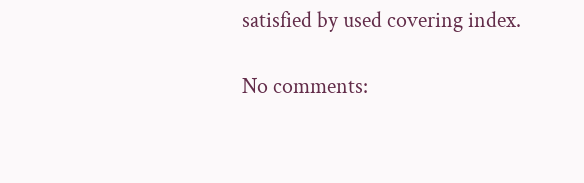satisfied by used covering index.

No comments: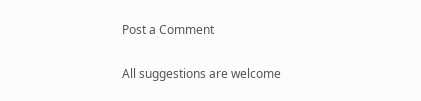Post a Comment

All suggestions are welcome